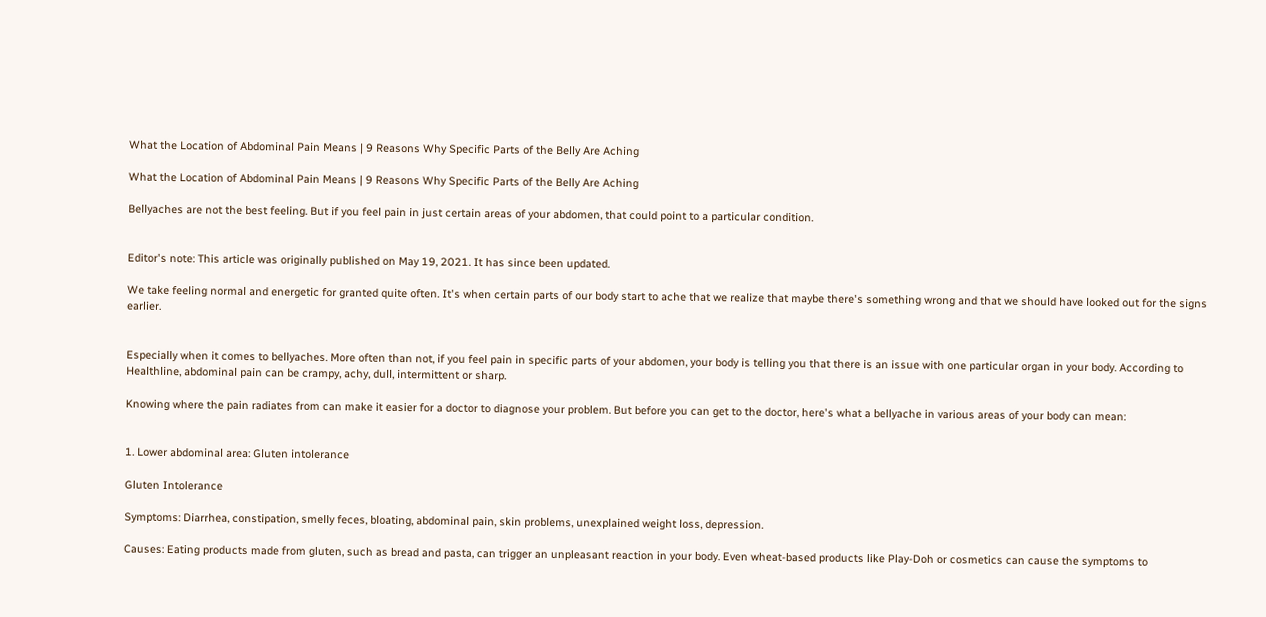What the Location of Abdominal Pain Means | 9 Reasons Why Specific Parts of the Belly Are Aching

What the Location of Abdominal Pain Means | 9 Reasons Why Specific Parts of the Belly Are Aching

Bellyaches are not the best feeling. But if you feel pain in just certain areas of your abdomen, that could point to a particular condition.


Editor's note: This article was originally published on May 19, 2021. It has since been updated.

We take feeling normal and energetic for granted quite often. It's when certain parts of our body start to ache that we realize that maybe there's something wrong and that we should have looked out for the signs earlier.


Especially when it comes to bellyaches. More often than not, if you feel pain in specific parts of your abdomen, your body is telling you that there is an issue with one particular organ in your body. According to Healthline, abdominal pain can be crampy, achy, dull, intermittent or sharp.

Knowing where the pain radiates from can make it easier for a doctor to diagnose your problem. But before you can get to the doctor, here's what a bellyache in various areas of your body can mean:


1. Lower abdominal area: Gluten intolerance

Gluten Intolerance

Symptoms: Diarrhea, constipation, smelly feces, bloating, abdominal pain, skin problems, unexplained weight loss, depression.

Causes: Eating products made from gluten, such as bread and pasta, can trigger an unpleasant reaction in your body. Even wheat-based products like Play-Doh or cosmetics can cause the symptoms to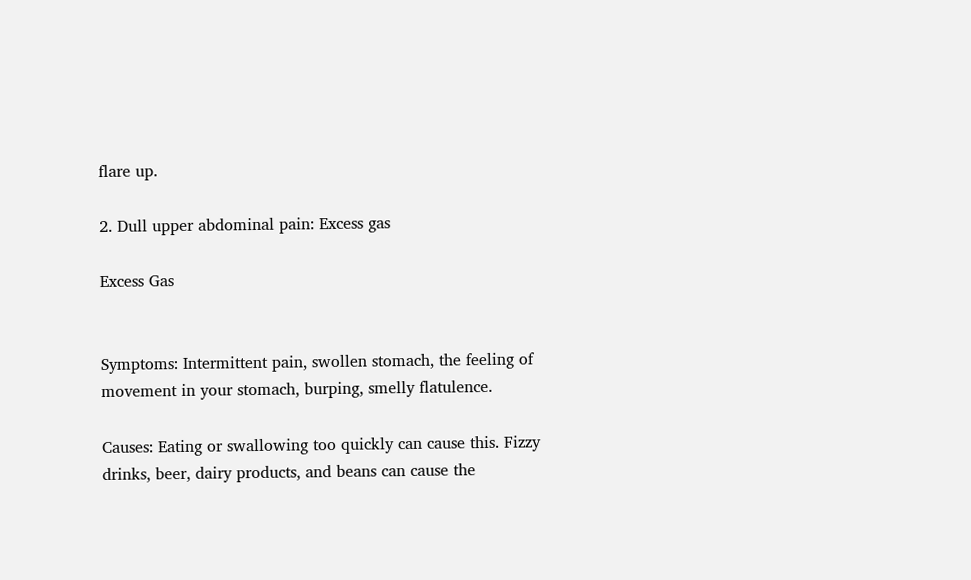flare up.

2. Dull upper abdominal pain: Excess gas

Excess Gas


Symptoms: Intermittent pain, swollen stomach, the feeling of movement in your stomach, burping, smelly flatulence.

Causes: Eating or swallowing too quickly can cause this. Fizzy drinks, beer, dairy products, and beans can cause the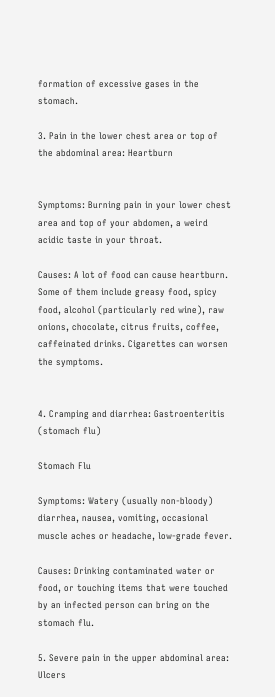formation of excessive gases in the stomach.

3. Pain in the lower chest area or top of the abdominal area: Heartburn


Symptoms: Burning pain in your lower chest area and top of your abdomen, a weird acidic taste in your throat.

Causes: A lot of food can cause heartburn. Some of them include greasy food, spicy food, alcohol (particularly red wine), raw onions, chocolate, citrus fruits, coffee, caffeinated drinks. Cigarettes can worsen the symptoms.


4. Cramping and diarrhea: Gastroenteritis (stomach flu)

Stomach Flu

Symptoms: Watery (usually non-bloody) diarrhea, nausea, vomiting, occasional muscle aches or headache, low-grade fever.

Causes: Drinking contaminated water or food, or touching items that were touched by an infected person can bring on the stomach flu.

5. Severe pain in the upper abdominal area: Ulcers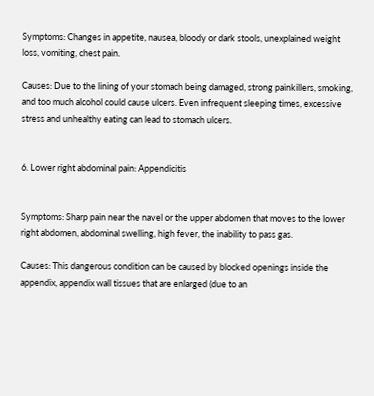Symptoms: Changes in appetite, nausea, bloody or dark stools, unexplained weight loss, vomiting, chest pain.

Causes: Due to the lining of your stomach being damaged, strong painkillers, smoking, and too much alcohol could cause ulcers. Even infrequent sleeping times, excessive stress and unhealthy eating can lead to stomach ulcers.


6. Lower right abdominal pain: Appendicitis


Symptoms: Sharp pain near the navel or the upper abdomen that moves to the lower right abdomen, abdominal swelling, high fever, the inability to pass gas.

Causes: This dangerous condition can be caused by blocked openings inside the appendix, appendix wall tissues that are enlarged (due to an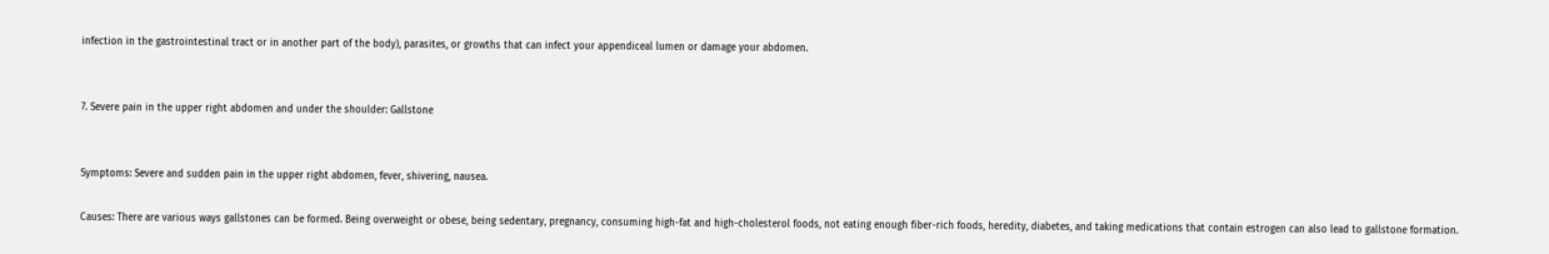infection in the gastrointestinal tract or in another part of the body), parasites, or growths that can infect your appendiceal lumen or damage your abdomen.


7. Severe pain in the upper right abdomen and under the shoulder: Gallstone


Symptoms: Severe and sudden pain in the upper right abdomen, fever, shivering, nausea.

Causes: There are various ways gallstones can be formed. Being overweight or obese, being sedentary, pregnancy, consuming high-fat and high-cholesterol foods, not eating enough fiber-rich foods, heredity, diabetes, and taking medications that contain estrogen can also lead to gallstone formation.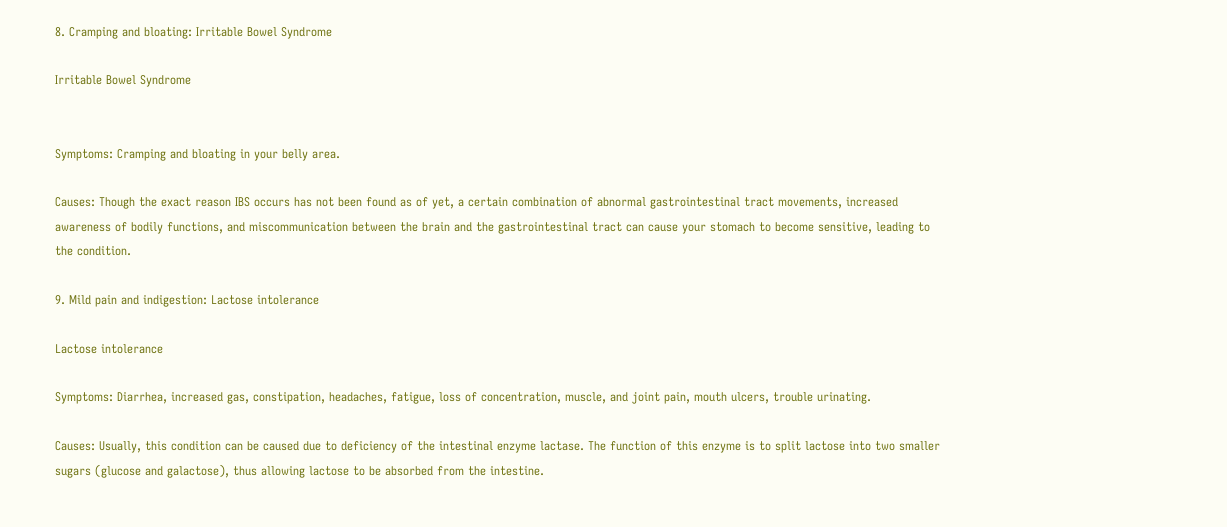8. Cramping and bloating: Irritable Bowel Syndrome

Irritable Bowel Syndrome


Symptoms: Cramping and bloating in your belly area.

Causes: Though the exact reason IBS occurs has not been found as of yet, a certain combination of abnormal gastrointestinal tract movements, increased awareness of bodily functions, and miscommunication between the brain and the gastrointestinal tract can cause your stomach to become sensitive, leading to the condition.

9. Mild pain and indigestion: Lactose intolerance

Lactose intolerance

Symptoms: Diarrhea, increased gas, constipation, headaches, fatigue, loss of concentration, muscle, and joint pain, mouth ulcers, trouble urinating.

Causes: Usually, this condition can be caused due to deficiency of the intestinal enzyme lactase. The function of this enzyme is to split lactose into two smaller sugars (glucose and galactose), thus allowing lactose to be absorbed from the intestine.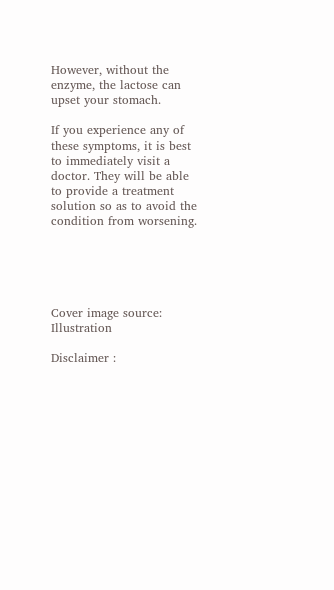However, without the enzyme, the lactose can upset your stomach.

If you experience any of these symptoms, it is best to immediately visit a doctor. They will be able to provide a treatment solution so as to avoid the condition from worsening.





Cover image source: Illustration

Disclaimer :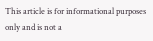This article is for informational purposes only and is not a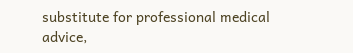substitute for professional medical advice,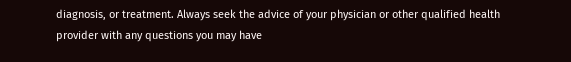diagnosis, or treatment. Always seek the advice of your physician or other qualified health provider with any questions you may have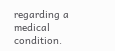regarding a medical condition.